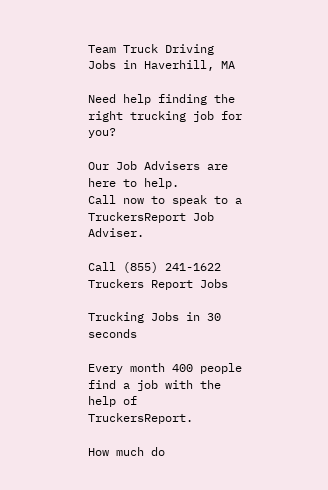Team Truck Driving Jobs in Haverhill, MA

Need help finding the right trucking job for you?

Our Job Advisers are here to help.
Call now to speak to a TruckersReport Job Adviser.

Call (855) 241-1622
Truckers Report Jobs

Trucking Jobs in 30 seconds

Every month 400 people find a job with the help of TruckersReport.

How much do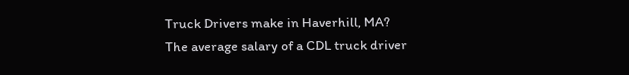Truck Drivers make in Haverhill, MA?
The average salary of a CDL truck driver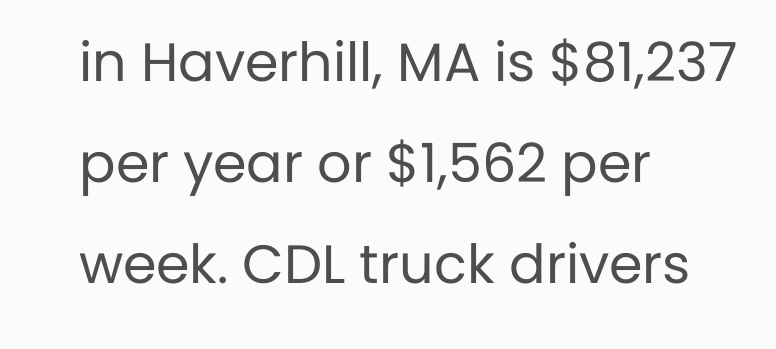in Haverhill, MA is $81,237 per year or $1,562 per week. CDL truck drivers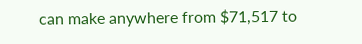can make anywhere from $71,517 to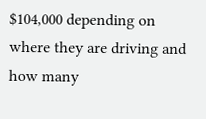$104,000 depending on where they are driving and how many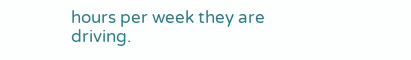hours per week they are driving.